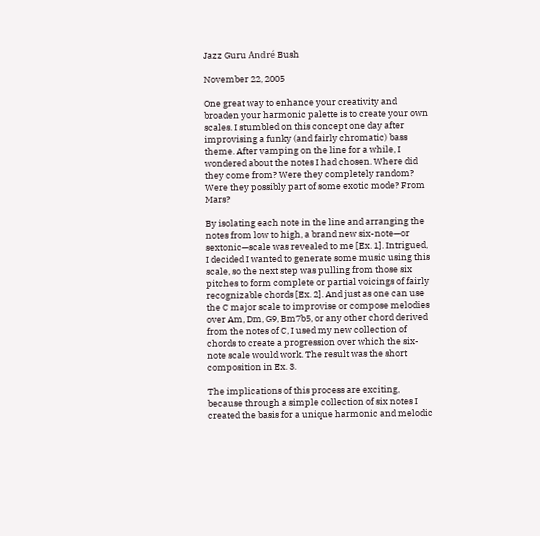Jazz Guru André Bush

November 22, 2005

One great way to enhance your creativity and broaden your harmonic palette is to create your own scales. I stumbled on this concept one day after improvising a funky (and fairly chromatic) bass theme. After vamping on the line for a while, I wondered about the notes I had chosen. Where did they come from? Were they completely random? Were they possibly part of some exotic mode? From Mars?

By isolating each note in the line and arranging the notes from low to high, a brand new six-note—or sextonic—scale was revealed to me [Ex. 1]. Intrigued, I decided I wanted to generate some music using this scale, so the next step was pulling from those six pitches to form complete or partial voicings of fairly recognizable chords [Ex. 2]. And just as one can use the C major scale to improvise or compose melodies over Am, Dm, G9, Bm7b5, or any other chord derived from the notes of C, I used my new collection of chords to create a progression over which the six-note scale would work. The result was the short composition in Ex. 3.

The implications of this process are exciting, because through a simple collection of six notes I created the basis for a unique harmonic and melodic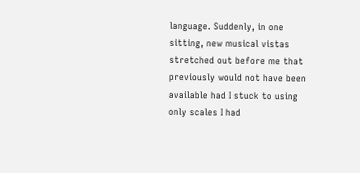language. Suddenly, in one sitting, new musical vistas stretched out before me that previously would not have been available had I stuck to using only scales I had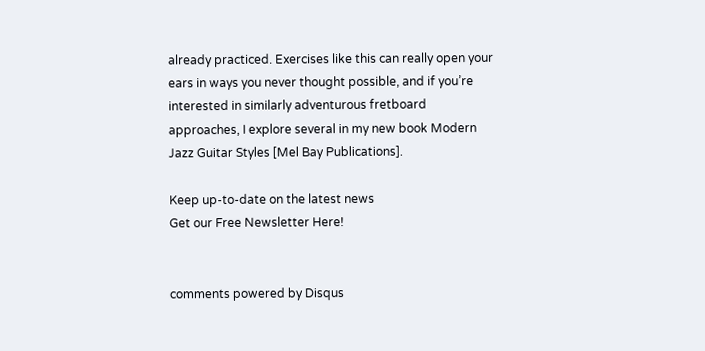already practiced. Exercises like this can really open your ears in ways you never thought possible, and if you’re interested in similarly adventurous fretboard approaches, I explore several in my new book Modern Jazz Guitar Styles [Mel Bay Publications].

Keep up-to-date on the latest news
Get our Free Newsletter Here!


comments powered by Disqus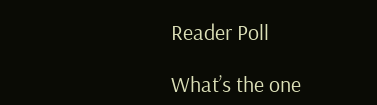Reader Poll

What’s the one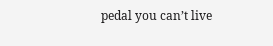pedal you can’t live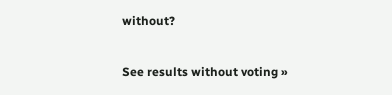without?

See results without voting »